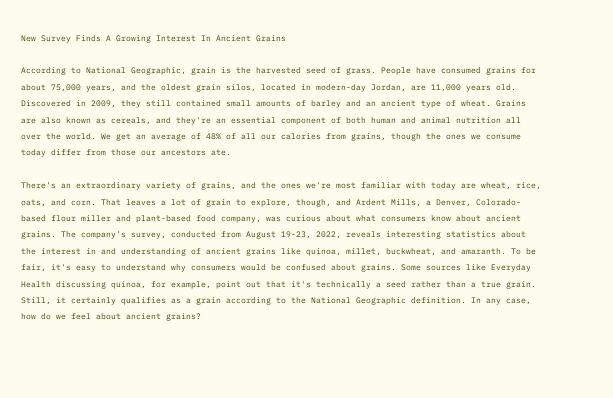New Survey Finds A Growing Interest In Ancient Grains

According to National Geographic, grain is the harvested seed of grass. People have consumed grains for about 75,000 years, and the oldest grain silos, located in modern-day Jordan, are 11,000 years old. Discovered in 2009, they still contained small amounts of barley and an ancient type of wheat. Grains are also known as cereals, and they're an essential component of both human and animal nutrition all over the world. We get an average of 48% of all our calories from grains, though the ones we consume today differ from those our ancestors ate.

There's an extraordinary variety of grains, and the ones we're most familiar with today are wheat, rice, oats, and corn. That leaves a lot of grain to explore, though, and Ardent Mills, a Denver, Colorado-based flour miller and plant-based food company, was curious about what consumers know about ancient grains. The company's survey, conducted from August 19-23, 2022, reveals interesting statistics about the interest in and understanding of ancient grains like quinoa, millet, buckwheat, and amaranth. To be fair, it's easy to understand why consumers would be confused about grains. Some sources like Everyday Health discussing quinoa, for example, point out that it's technically a seed rather than a true grain. Still, it certainly qualifies as a grain according to the National Geographic definition. In any case, how do we feel about ancient grains?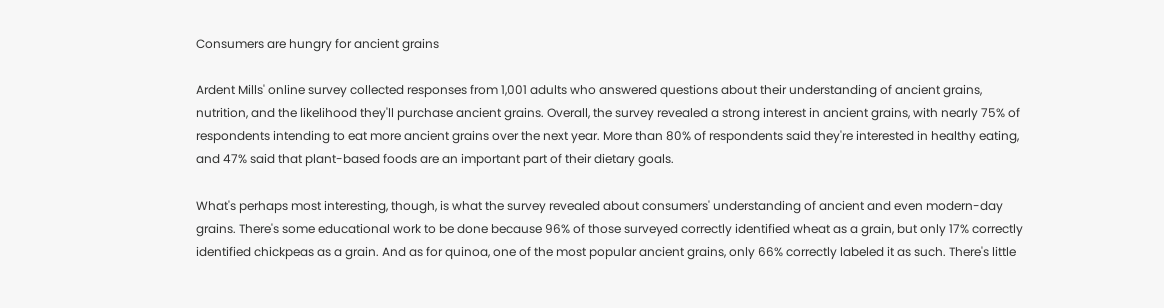Consumers are hungry for ancient grains

Ardent Mills' online survey collected responses from 1,001 adults who answered questions about their understanding of ancient grains, nutrition, and the likelihood they'll purchase ancient grains. Overall, the survey revealed a strong interest in ancient grains, with nearly 75% of respondents intending to eat more ancient grains over the next year. More than 80% of respondents said they're interested in healthy eating, and 47% said that plant-based foods are an important part of their dietary goals.

What's perhaps most interesting, though, is what the survey revealed about consumers' understanding of ancient and even modern-day grains. There's some educational work to be done because 96% of those surveyed correctly identified wheat as a grain, but only 17% correctly identified chickpeas as a grain. And as for quinoa, one of the most popular ancient grains, only 66% correctly labeled it as such. There's little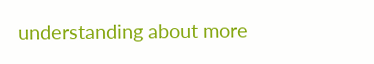understanding about more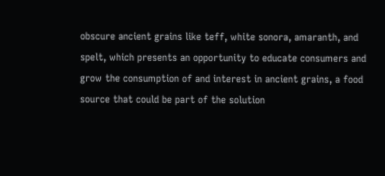obscure ancient grains like teff, white sonora, amaranth, and spelt, which presents an opportunity to educate consumers and grow the consumption of and interest in ancient grains, a food source that could be part of the solution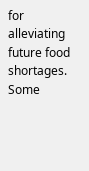for alleviating future food shortages. Some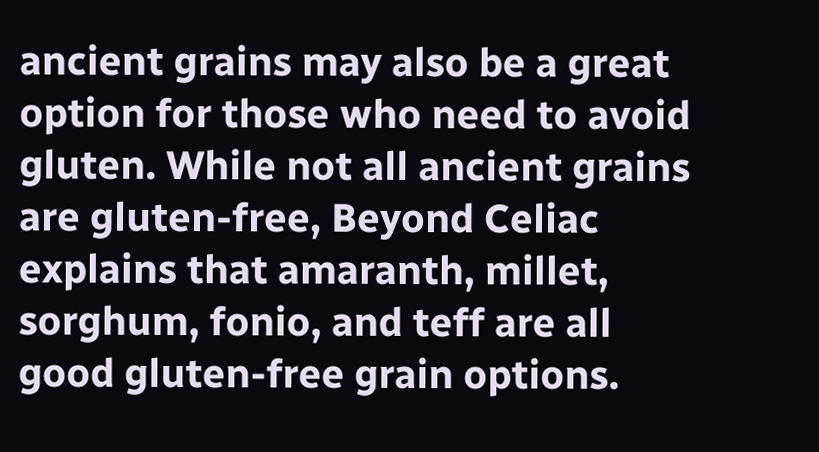ancient grains may also be a great option for those who need to avoid gluten. While not all ancient grains are gluten-free, Beyond Celiac explains that amaranth, millet, sorghum, fonio, and teff are all good gluten-free grain options.